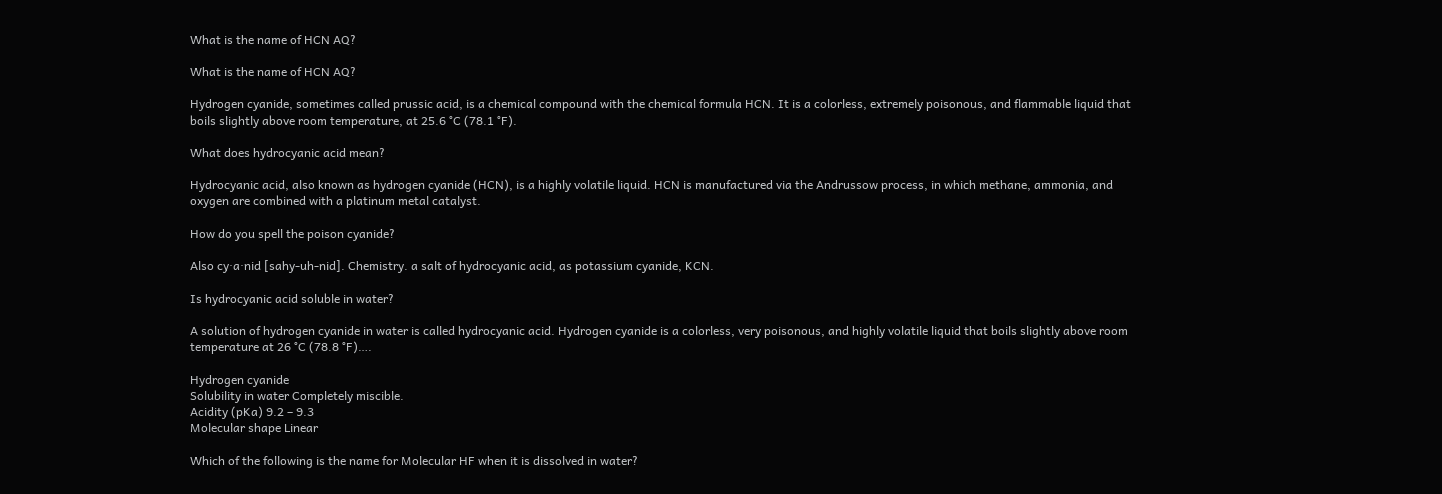What is the name of HCN AQ?

What is the name of HCN AQ?

Hydrogen cyanide, sometimes called prussic acid, is a chemical compound with the chemical formula HCN. It is a colorless, extremely poisonous, and flammable liquid that boils slightly above room temperature, at 25.6 °C (78.1 °F).

What does hydrocyanic acid mean?

Hydrocyanic acid, also known as hydrogen cyanide (HCN), is a highly volatile liquid. HCN is manufactured via the Andrussow process, in which methane, ammonia, and oxygen are combined with a platinum metal catalyst.

How do you spell the poison cyanide?

Also cy·a·nid [sahy-uh-nid]. Chemistry. a salt of hydrocyanic acid, as potassium cyanide, KCN.

Is hydrocyanic acid soluble in water?

A solution of hydrogen cyanide in water is called hydrocyanic acid. Hydrogen cyanide is a colorless, very poisonous, and highly volatile liquid that boils slightly above room temperature at 26 °C (78.8 °F)….

Hydrogen cyanide
Solubility in water Completely miscible.
Acidity (pKa) 9.2 – 9.3
Molecular shape Linear

Which of the following is the name for Molecular HF when it is dissolved in water?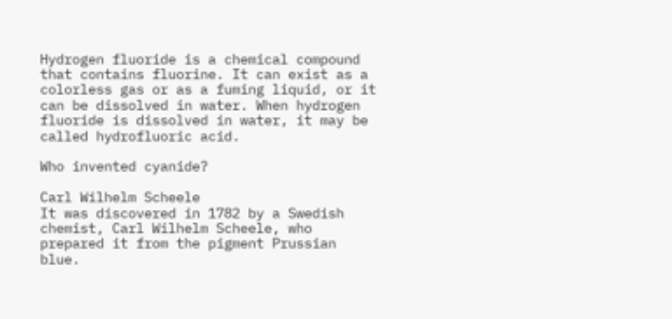Hydrogen fluoride is a chemical compound that contains fluorine. It can exist as a colorless gas or as a fuming liquid, or it can be dissolved in water. When hydrogen fluoride is dissolved in water, it may be called hydrofluoric acid.

Who invented cyanide?

Carl Wilhelm Scheele
It was discovered in 1782 by a Swedish chemist, Carl Wilhelm Scheele, who prepared it from the pigment Prussian blue.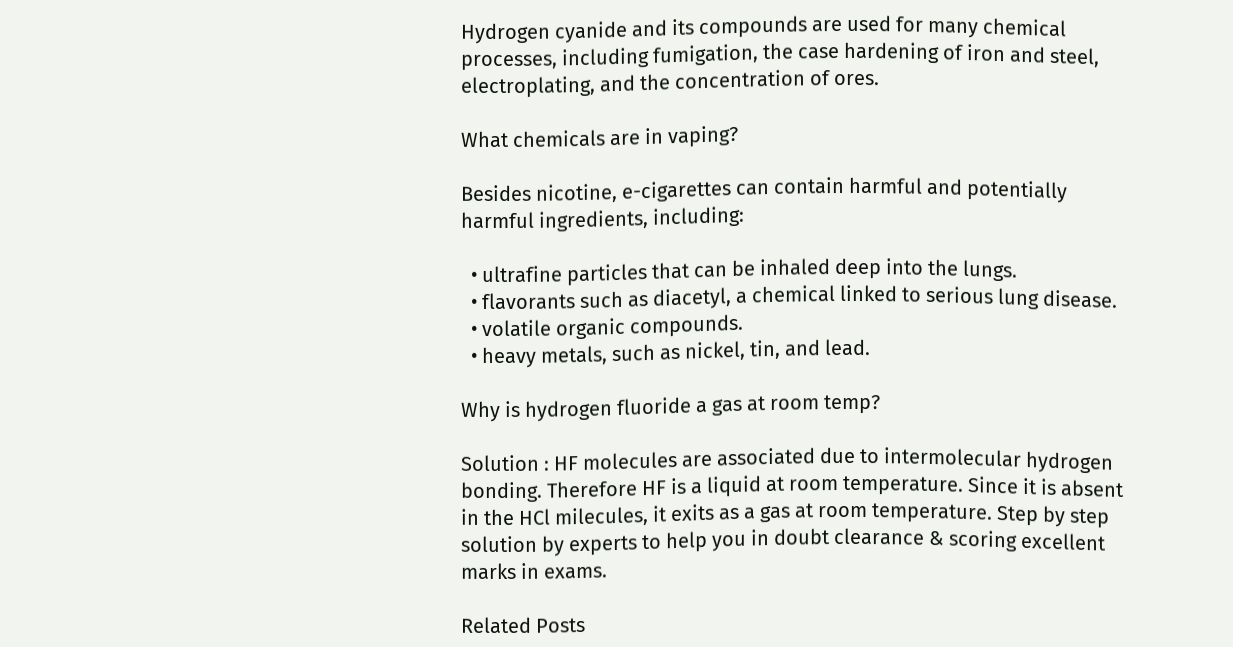Hydrogen cyanide and its compounds are used for many chemical processes, including fumigation, the case hardening of iron and steel, electroplating, and the concentration of ores.

What chemicals are in vaping?

Besides nicotine, e-cigarettes can contain harmful and potentially harmful ingredients, including:

  • ultrafine particles that can be inhaled deep into the lungs.
  • flavorants such as diacetyl, a chemical linked to serious lung disease.
  • volatile organic compounds.
  • heavy metals, such as nickel, tin, and lead.

Why is hydrogen fluoride a gas at room temp?

Solution : HF molecules are associated due to intermolecular hydrogen bonding. Therefore HF is a liquid at room temperature. Since it is absent in the HCl milecules, it exits as a gas at room temperature. Step by step solution by experts to help you in doubt clearance & scoring excellent marks in exams.

Related Posts